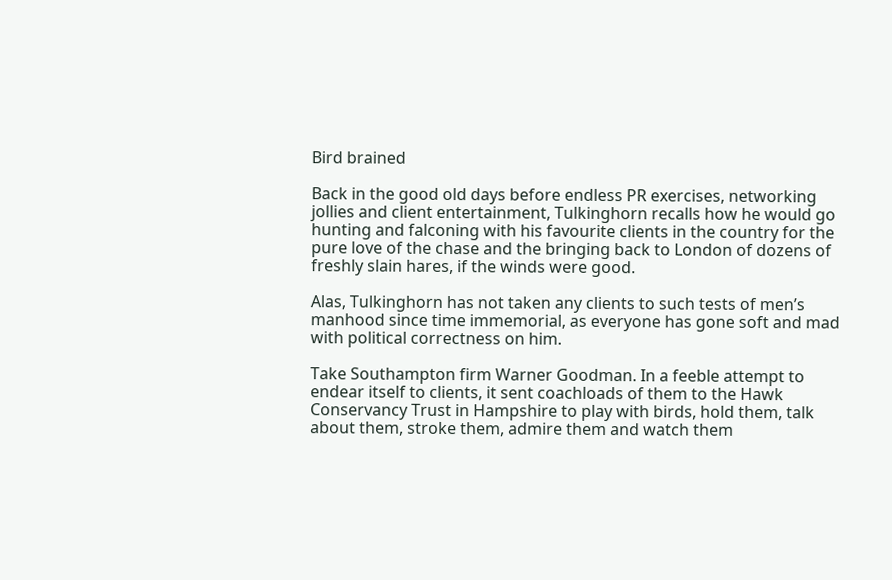Bird brained

Back in the good old days before endless PR exercises, networking jollies and client entertainment, Tulkinghorn recalls how he would go hunting and falconing with his favourite clients in the country for the pure love of the chase and the bringing back to London of dozens of freshly slain hares, if the winds were good.

Alas, Tulkinghorn has not taken any clients to such tests of men’s manhood since time immemorial, as everyone has gone soft and mad with political correctness on him.

Take Southampton firm Warner Goodman. In a feeble attempt to endear itself to clients, it sent coachloads of them to the Hawk Conservancy Trust in Hampshire to play with birds, hold them, talk about them, stroke them, admire them and watch them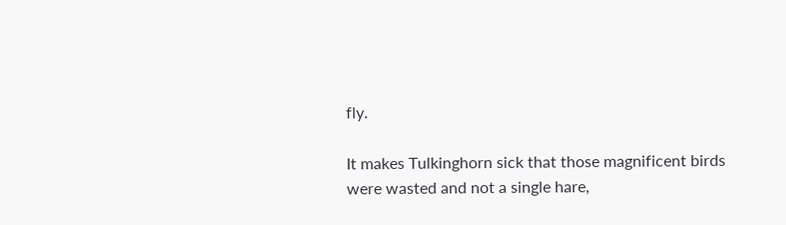fly.

It makes Tulkinghorn sick that those magnificent birds were wasted and not a single hare,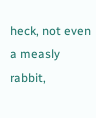heck, not even a measly rabbit,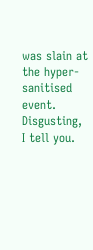was slain at the hyper-sanitised event. Disgusting, I tell you.